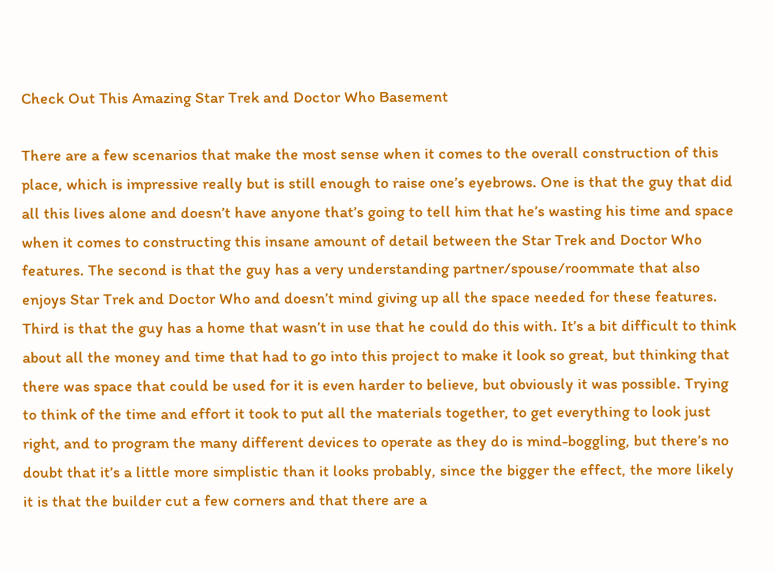Check Out This Amazing Star Trek and Doctor Who Basement

There are a few scenarios that make the most sense when it comes to the overall construction of this place, which is impressive really but is still enough to raise one’s eyebrows. One is that the guy that did all this lives alone and doesn’t have anyone that’s going to tell him that he’s wasting his time and space when it comes to constructing this insane amount of detail between the Star Trek and Doctor Who features. The second is that the guy has a very understanding partner/spouse/roommate that also enjoys Star Trek and Doctor Who and doesn’t mind giving up all the space needed for these features. Third is that the guy has a home that wasn’t in use that he could do this with. It’s a bit difficult to think about all the money and time that had to go into this project to make it look so great, but thinking that there was space that could be used for it is even harder to believe, but obviously it was possible. Trying to think of the time and effort it took to put all the materials together, to get everything to look just right, and to program the many different devices to operate as they do is mind-boggling, but there’s no doubt that it’s a little more simplistic than it looks probably, since the bigger the effect, the more likely it is that the builder cut a few corners and that there are a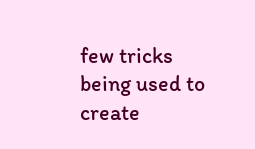few tricks being used to create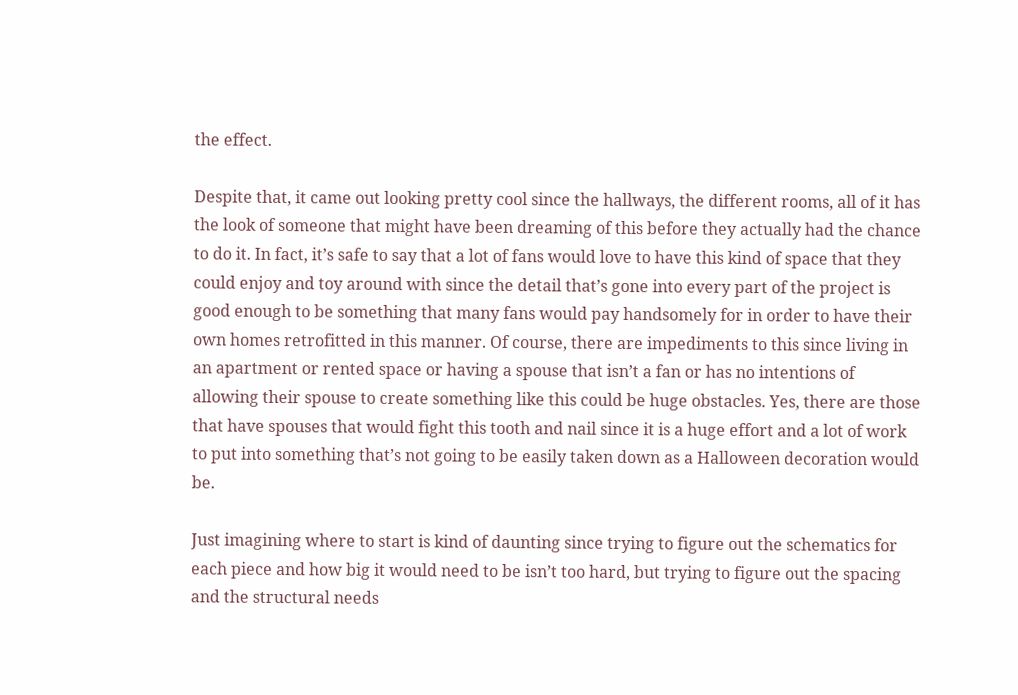the effect.

Despite that, it came out looking pretty cool since the hallways, the different rooms, all of it has the look of someone that might have been dreaming of this before they actually had the chance to do it. In fact, it’s safe to say that a lot of fans would love to have this kind of space that they could enjoy and toy around with since the detail that’s gone into every part of the project is good enough to be something that many fans would pay handsomely for in order to have their own homes retrofitted in this manner. Of course, there are impediments to this since living in an apartment or rented space or having a spouse that isn’t a fan or has no intentions of allowing their spouse to create something like this could be huge obstacles. Yes, there are those that have spouses that would fight this tooth and nail since it is a huge effort and a lot of work to put into something that’s not going to be easily taken down as a Halloween decoration would be.

Just imagining where to start is kind of daunting since trying to figure out the schematics for each piece and how big it would need to be isn’t too hard, but trying to figure out the spacing and the structural needs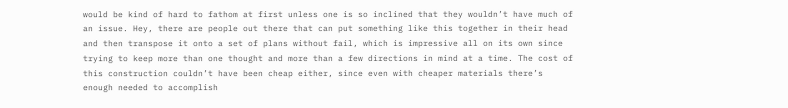would be kind of hard to fathom at first unless one is so inclined that they wouldn’t have much of an issue. Hey, there are people out there that can put something like this together in their head and then transpose it onto a set of plans without fail, which is impressive all on its own since trying to keep more than one thought and more than a few directions in mind at a time. The cost of this construction couldn’t have been cheap either, since even with cheaper materials there’s enough needed to accomplish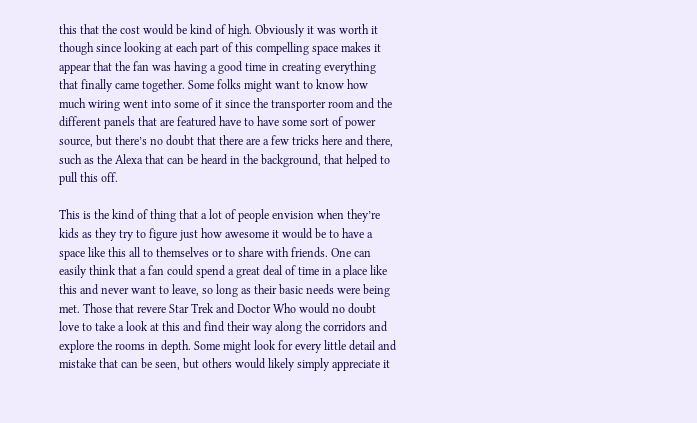this that the cost would be kind of high. Obviously it was worth it though since looking at each part of this compelling space makes it appear that the fan was having a good time in creating everything that finally came together. Some folks might want to know how much wiring went into some of it since the transporter room and the different panels that are featured have to have some sort of power source, but there’s no doubt that there are a few tricks here and there, such as the Alexa that can be heard in the background, that helped to pull this off.

This is the kind of thing that a lot of people envision when they’re kids as they try to figure just how awesome it would be to have a space like this all to themselves or to share with friends. One can easily think that a fan could spend a great deal of time in a place like this and never want to leave, so long as their basic needs were being met. Those that revere Star Trek and Doctor Who would no doubt love to take a look at this and find their way along the corridors and explore the rooms in depth. Some might look for every little detail and mistake that can be seen, but others would likely simply appreciate it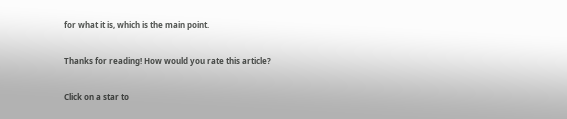for what it is, which is the main point.

Thanks for reading! How would you rate this article?

Click on a star to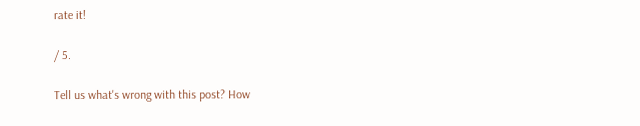rate it!

/ 5.

Tell us what's wrong with this post? How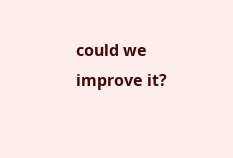could we improve it?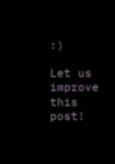:)

Let us improve this post!